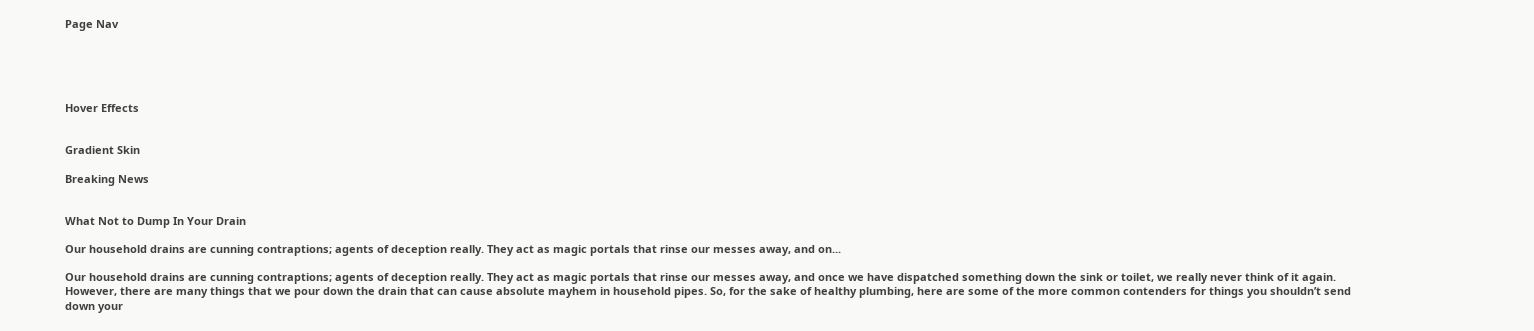Page Nav





Hover Effects


Gradient Skin

Breaking News


What Not to Dump In Your Drain

Our household drains are cunning contraptions; agents of deception really. They act as magic portals that rinse our messes away, and on...

Our household drains are cunning contraptions; agents of deception really. They act as magic portals that rinse our messes away, and once we have dispatched something down the sink or toilet, we really never think of it again. However, there are many things that we pour down the drain that can cause absolute mayhem in household pipes. So, for the sake of healthy plumbing, here are some of the more common contenders for things you shouldn’t send down your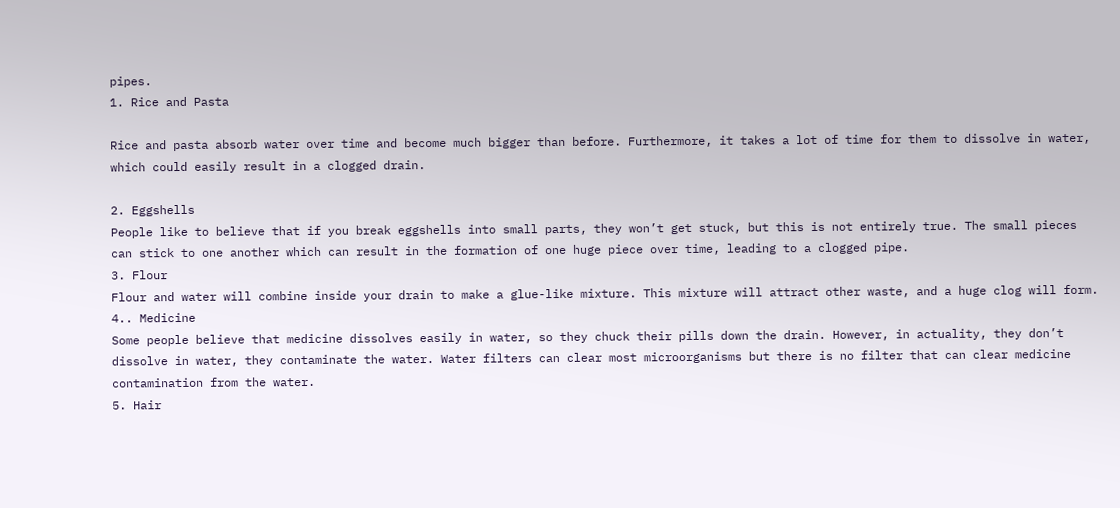pipes.
1. Rice and Pasta

Rice and pasta absorb water over time and become much bigger than before. Furthermore, it takes a lot of time for them to dissolve in water, which could easily result in a clogged drain.

2. Eggshells
People like to believe that if you break eggshells into small parts, they won’t get stuck, but this is not entirely true. The small pieces can stick to one another which can result in the formation of one huge piece over time, leading to a clogged pipe.
3. Flour
Flour and water will combine inside your drain to make a glue-like mixture. This mixture will attract other waste, and a huge clog will form.
4.. Medicine
Some people believe that medicine dissolves easily in water, so they chuck their pills down the drain. However, in actuality, they don’t dissolve in water, they contaminate the water. Water filters can clear most microorganisms but there is no filter that can clear medicine contamination from the water.
5. Hair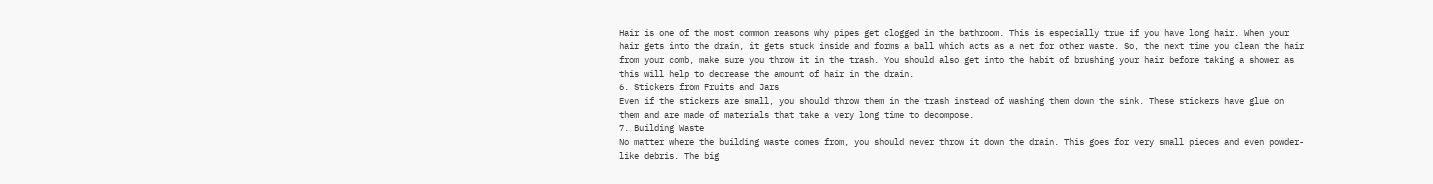Hair is one of the most common reasons why pipes get clogged in the bathroom. This is especially true if you have long hair. When your hair gets into the drain, it gets stuck inside and forms a ball which acts as a net for other waste. So, the next time you clean the hair from your comb, make sure you throw it in the trash. You should also get into the habit of brushing your hair before taking a shower as this will help to decrease the amount of hair in the drain.
6. Stickers from Fruits and Jars
Even if the stickers are small, you should throw them in the trash instead of washing them down the sink. These stickers have glue on them and are made of materials that take a very long time to decompose.
7. Building Waste
No matter where the building waste comes from, you should never throw it down the drain. This goes for very small pieces and even powder-like debris. The big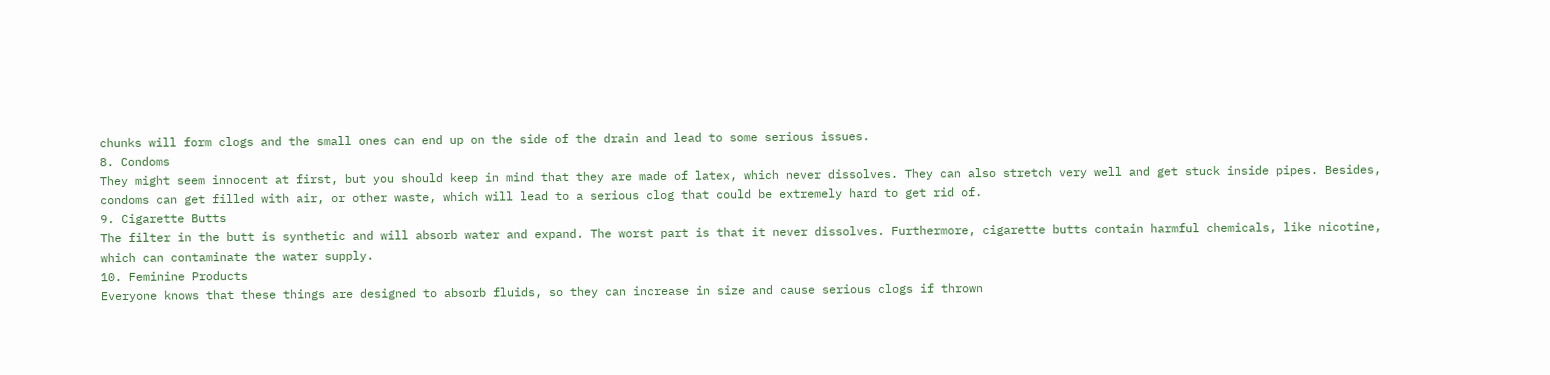chunks will form clogs and the small ones can end up on the side of the drain and lead to some serious issues.
8. Condoms
They might seem innocent at first, but you should keep in mind that they are made of latex, which never dissolves. They can also stretch very well and get stuck inside pipes. Besides, condoms can get filled with air, or other waste, which will lead to a serious clog that could be extremely hard to get rid of.
9. Cigarette Butts
The filter in the butt is synthetic and will absorb water and expand. The worst part is that it never dissolves. Furthermore, cigarette butts contain harmful chemicals, like nicotine, which can contaminate the water supply.
10. Feminine Products
Everyone knows that these things are designed to absorb fluids, so they can increase in size and cause serious clogs if thrown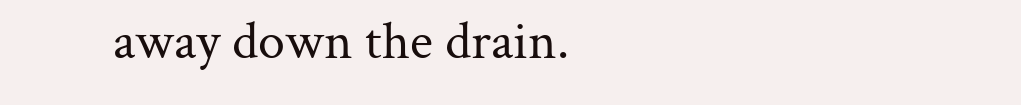away down the drain.